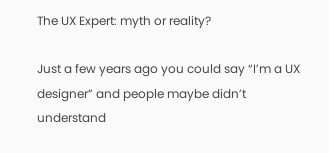The UX Expert: myth or reality?

Just a few years ago you could say “I’m a UX designer” and people maybe didn’t understand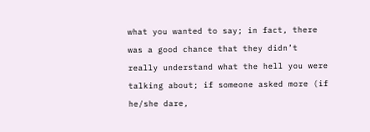what you wanted to say; in fact, there was a good chance that they didn’t really understand what the hell you were talking about; if someone asked more (if he/she dare,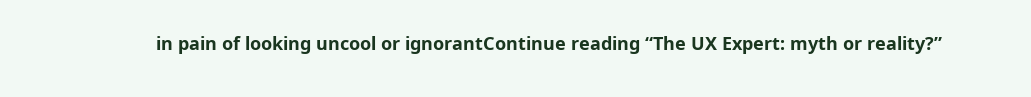in pain of looking uncool or ignorantContinue reading “The UX Expert: myth or reality?”